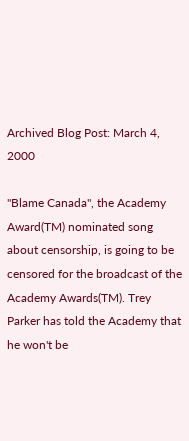Archived Blog Post: March 4, 2000

"Blame Canada", the Academy Award(TM) nominated song about censorship, is going to be censored for the broadcast of the Academy Awards(TM). Trey Parker has told the Academy that he won't be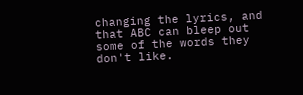changing the lyrics, and that ABC can bleep out some of the words they don't like.